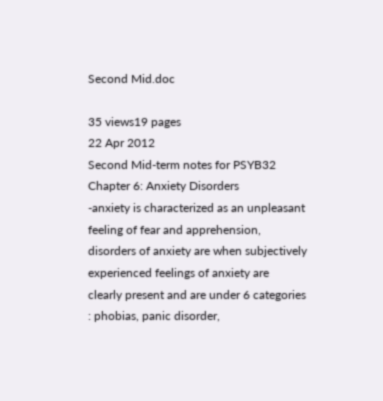Second Mid.doc

35 views19 pages
22 Apr 2012
Second Mid-term notes for PSYB32
Chapter 6: Anxiety Disorders
-anxiety is characterized as an unpleasant feeling of fear and apprehension,
disorders of anxiety are when subjectively experienced feelings of anxiety are
clearly present and are under 6 categories : phobias, panic disorder,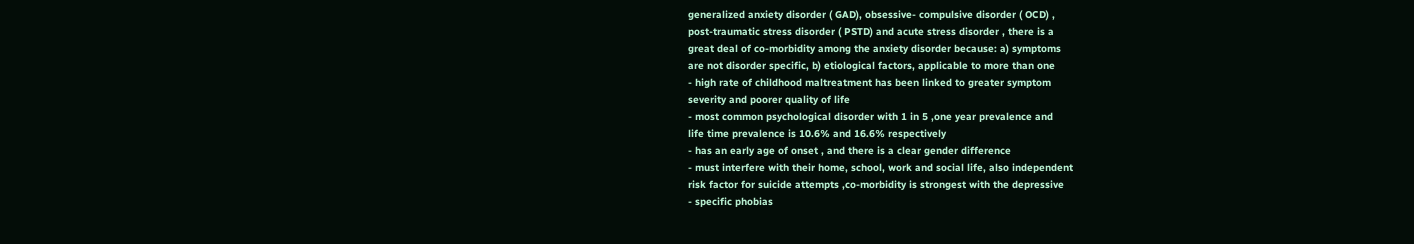generalized anxiety disorder ( GAD), obsessive- compulsive disorder ( OCD) ,
post-traumatic stress disorder ( PSTD) and acute stress disorder , there is a
great deal of co-morbidity among the anxiety disorder because: a) symptoms
are not disorder specific, b) etiological factors, applicable to more than one
- high rate of childhood maltreatment has been linked to greater symptom
severity and poorer quality of life
- most common psychological disorder with 1 in 5 ,one year prevalence and
life time prevalence is 10.6% and 16.6% respectively
- has an early age of onset , and there is a clear gender difference
- must interfere with their home, school, work and social life, also independent
risk factor for suicide attempts ,co-morbidity is strongest with the depressive
- specific phobias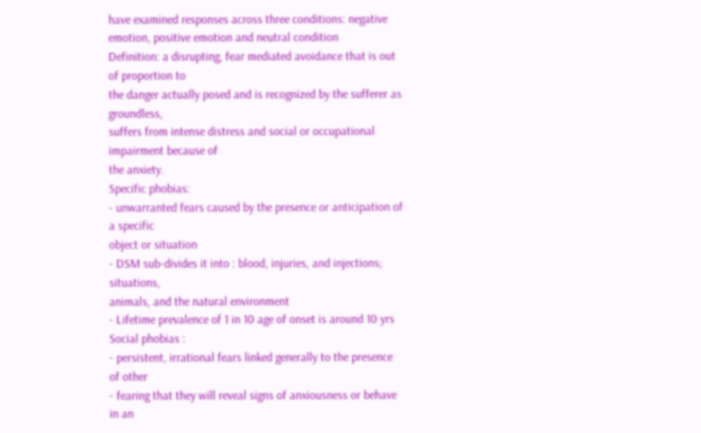have examined responses across three conditions: negative
emotion, positive emotion and neutral condition
Definition: a disrupting, fear mediated avoidance that is out of proportion to
the danger actually posed and is recognized by the sufferer as groundless,
suffers from intense distress and social or occupational impairment because of
the anxiety.
Specific phobias:
- unwarranted fears caused by the presence or anticipation of a specific
object or situation
- DSM sub-divides it into : blood, injuries, and injections; situations,
animals, and the natural environment
- Lifetime prevalence of 1 in 10 age of onset is around 10 yrs
Social phobias :
- persistent, irrational fears linked generally to the presence of other
- fearing that they will reveal signs of anxiousness or behave in an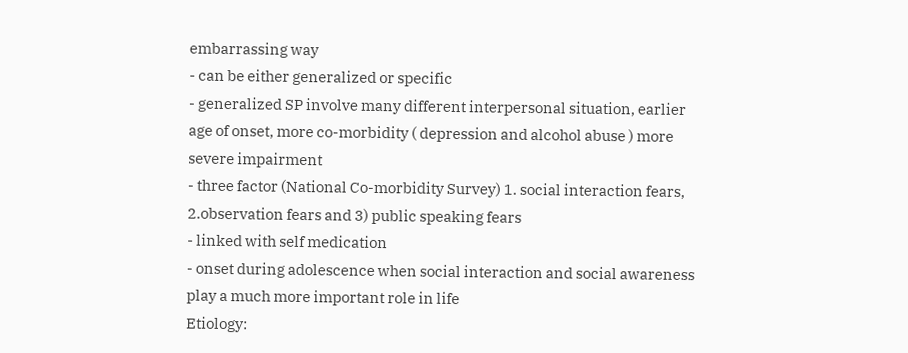embarrassing way
- can be either generalized or specific
- generalized SP involve many different interpersonal situation, earlier
age of onset, more co-morbidity ( depression and alcohol abuse ) more
severe impairment
- three factor (National Co-morbidity Survey) 1. social interaction fears,
2.observation fears and 3) public speaking fears
- linked with self medication
- onset during adolescence when social interaction and social awareness
play a much more important role in life
Etiology: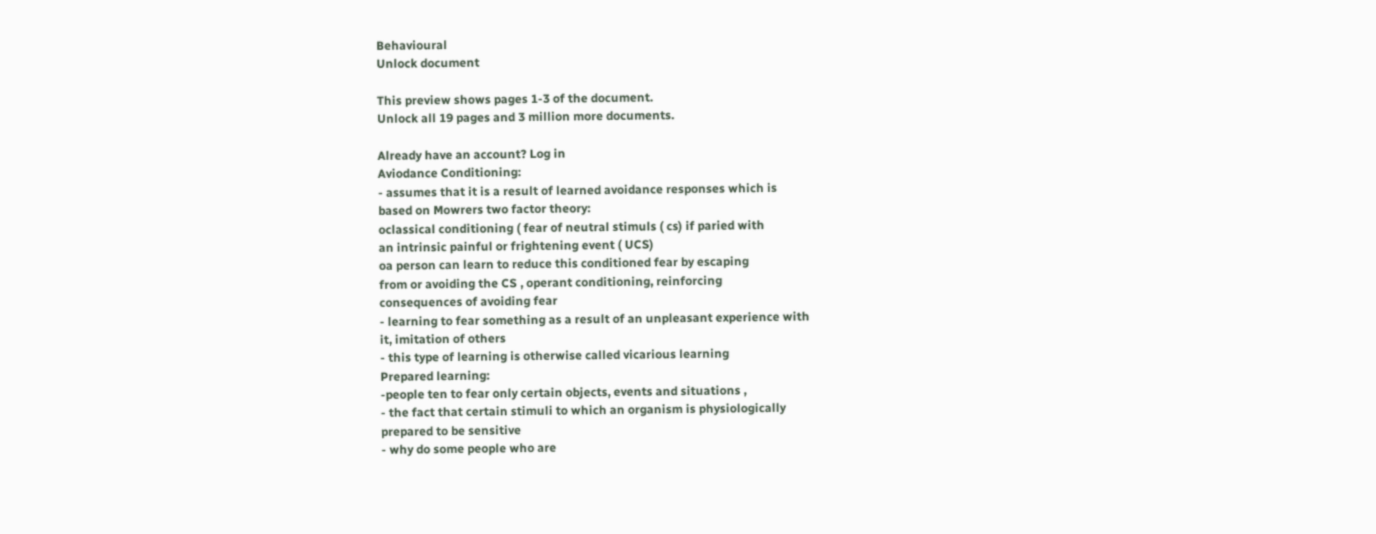Behavioural
Unlock document

This preview shows pages 1-3 of the document.
Unlock all 19 pages and 3 million more documents.

Already have an account? Log in
Aviodance Conditioning:
- assumes that it is a result of learned avoidance responses which is
based on Mowrers two factor theory:
oclassical conditioning ( fear of neutral stimuls ( cs) if paried with
an intrinsic painful or frightening event ( UCS)
oa person can learn to reduce this conditioned fear by escaping
from or avoiding the CS , operant conditioning, reinforcing
consequences of avoiding fear
- learning to fear something as a result of an unpleasant experience with
it, imitation of others
- this type of learning is otherwise called vicarious learning
Prepared learning:
-people ten to fear only certain objects, events and situations ,
- the fact that certain stimuli to which an organism is physiologically
prepared to be sensitive
- why do some people who are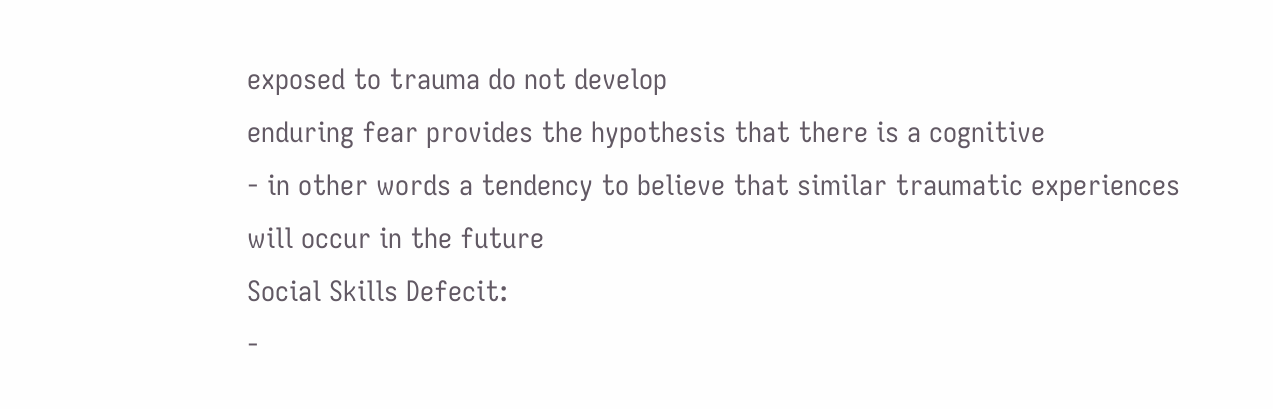exposed to trauma do not develop
enduring fear provides the hypothesis that there is a cognitive
- in other words a tendency to believe that similar traumatic experiences
will occur in the future
Social Skills Defecit:
-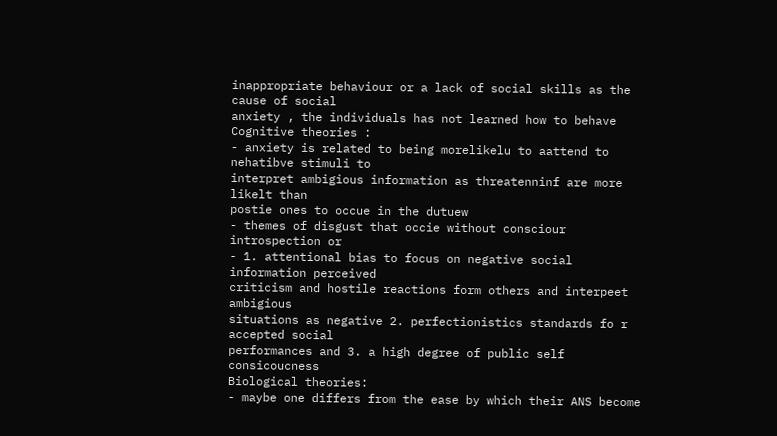inappropriate behaviour or a lack of social skills as the cause of social
anxiety , the individuals has not learned how to behave
Cognitive theories :
- anxiety is related to being morelikelu to aattend to nehatibve stimuli to
interpret ambigious information as threatenninf are more likelt than
postie ones to occue in the dutuew
- themes of disgust that occie without consciour introspection or
- 1. attentional bias to focus on negative social information perceived
criticism and hostile reactions form others and interpeet ambigious
situations as negative 2. perfectionistics standards fo r accepted social
performances and 3. a high degree of public self consicoucness
Biological theories:
- maybe one differs from the ease by which their ANS become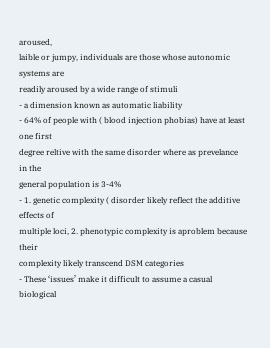aroused,
laible or jumpy, individuals are those whose autonomic systems are
readily aroused by a wide range of stimuli
- a dimension known as automatic liability
- 64% of people with ( blood injection phobias) have at least one first
degree reltive with the same disorder where as prevelance in the
general population is 3-4%
- 1. genetic complexity ( disorder likely reflect the additive effects of
multiple loci, 2. phenotypic complexity is aproblem because their
complexity likely transcend DSM categories
- These ‘issues’ make it difficult to assume a casual biological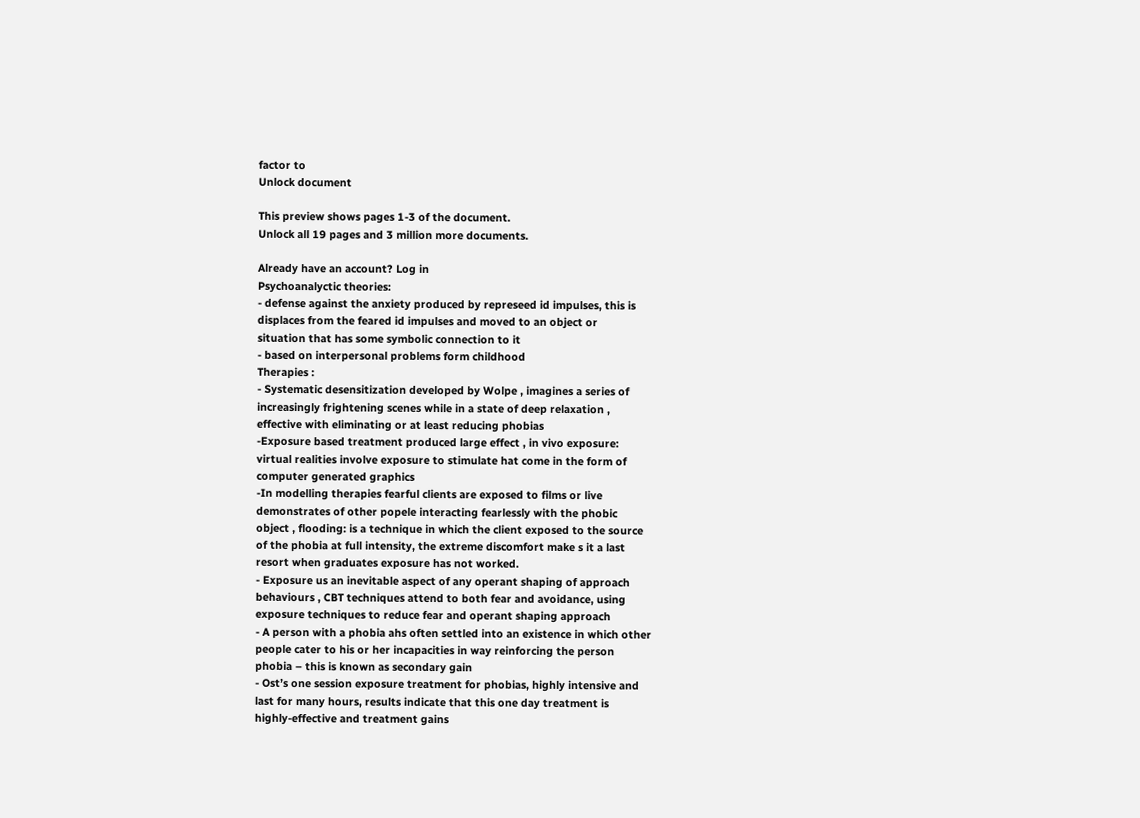factor to
Unlock document

This preview shows pages 1-3 of the document.
Unlock all 19 pages and 3 million more documents.

Already have an account? Log in
Psychoanalyctic theories:
- defense against the anxiety produced by represeed id impulses, this is
displaces from the feared id impulses and moved to an object or
situation that has some symbolic connection to it
- based on interpersonal problems form childhood
Therapies :
- Systematic desensitization developed by Wolpe , imagines a series of
increasingly frightening scenes while in a state of deep relaxation ,
effective with eliminating or at least reducing phobias
-Exposure based treatment produced large effect , in vivo exposure:
virtual realities involve exposure to stimulate hat come in the form of
computer generated graphics
-In modelling therapies fearful clients are exposed to films or live
demonstrates of other popele interacting fearlessly with the phobic
object , flooding: is a technique in which the client exposed to the source
of the phobia at full intensity, the extreme discomfort make s it a last
resort when graduates exposure has not worked.
- Exposure us an inevitable aspect of any operant shaping of approach
behaviours , CBT techniques attend to both fear and avoidance, using
exposure techniques to reduce fear and operant shaping approach
- A person with a phobia ahs often settled into an existence in which other
people cater to his or her incapacities in way reinforcing the person
phobia – this is known as secondary gain
- Ost’s one session exposure treatment for phobias, highly intensive and
last for many hours, results indicate that this one day treatment is
highly-effective and treatment gains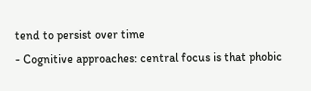tend to persist over time
- Cognitive approaches: central focus is that phobic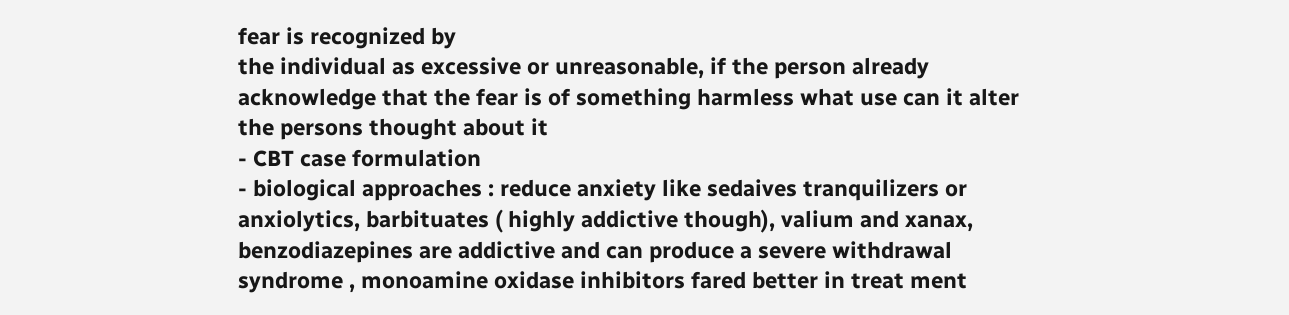fear is recognized by
the individual as excessive or unreasonable, if the person already
acknowledge that the fear is of something harmless what use can it alter
the persons thought about it
- CBT case formulation
- biological approaches : reduce anxiety like sedaives tranquilizers or
anxiolytics, barbituates ( highly addictive though), valium and xanax,
benzodiazepines are addictive and can produce a severe withdrawal
syndrome , monoamine oxidase inhibitors fared better in treat ment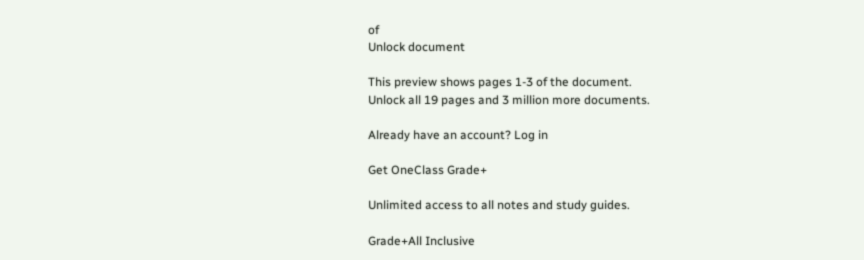of
Unlock document

This preview shows pages 1-3 of the document.
Unlock all 19 pages and 3 million more documents.

Already have an account? Log in

Get OneClass Grade+

Unlimited access to all notes and study guides.

Grade+All Inclusive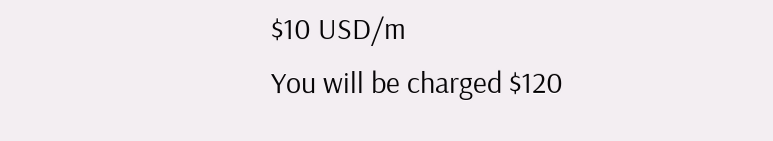$10 USD/m
You will be charged $120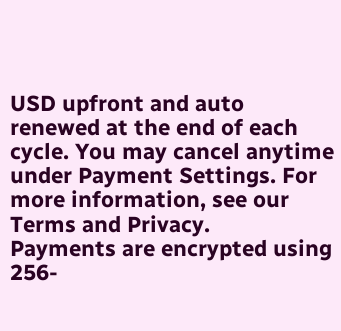USD upfront and auto renewed at the end of each cycle. You may cancel anytime under Payment Settings. For more information, see our Terms and Privacy.
Payments are encrypted using 256-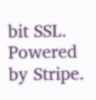bit SSL. Powered by Stripe.